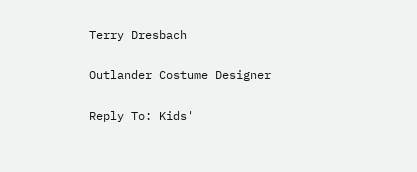Terry Dresbach

Outlander Costume Designer

Reply To: Kids'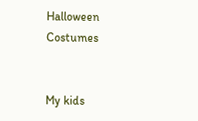Halloween Costumes


My kids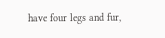have four legs and fur,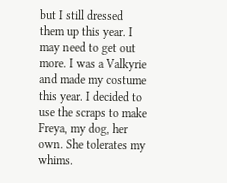but I still dressed them up this year. I may need to get out more. I was a Valkyrie and made my costume this year. I decided to use the scraps to make Freya, my dog, her own. She tolerates my whims.